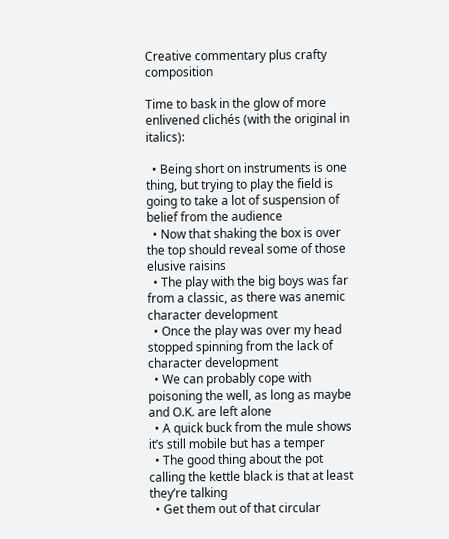Creative commentary plus crafty composition

Time to bask in the glow of more enlivened clichés (with the original in italics):

  • Being short on instruments is one thing, but trying to play the field is going to take a lot of suspension of belief from the audience
  • Now that shaking the box is over the top should reveal some of those elusive raisins
  • The play with the big boys was far from a classic, as there was anemic character development
  • Once the play was over my head stopped spinning from the lack of character development
  • We can probably cope with poisoning the well, as long as maybe and O.K. are left alone
  • A quick buck from the mule shows it’s still mobile but has a temper
  • The good thing about the pot calling the kettle black is that at least they’re talking
  • Get them out of that circular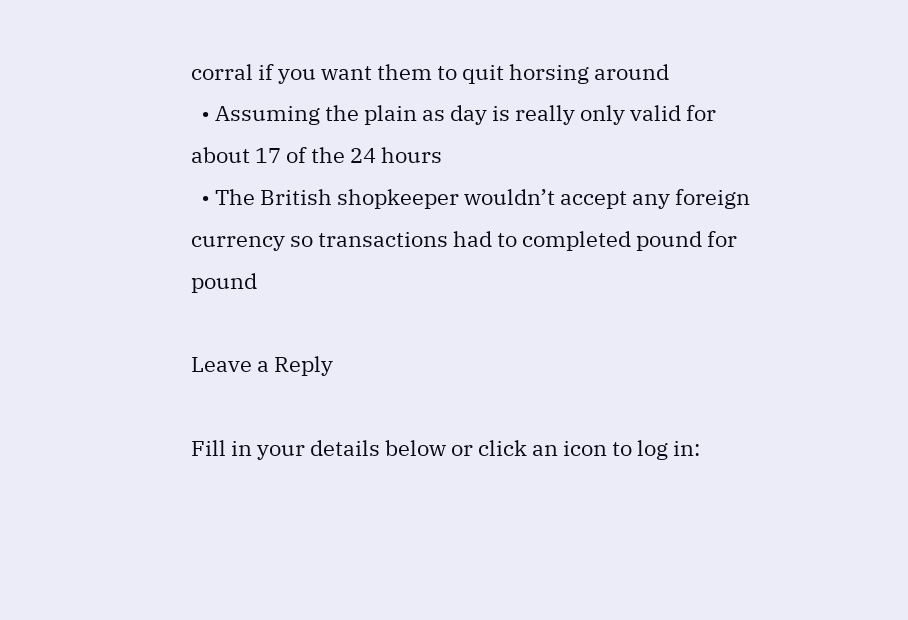corral if you want them to quit horsing around
  • Assuming the plain as day is really only valid for about 17 of the 24 hours
  • The British shopkeeper wouldn’t accept any foreign currency so transactions had to completed pound for pound

Leave a Reply

Fill in your details below or click an icon to log in: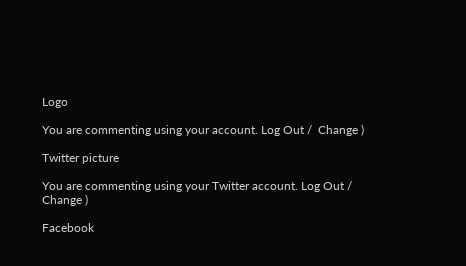Logo

You are commenting using your account. Log Out /  Change )

Twitter picture

You are commenting using your Twitter account. Log Out /  Change )

Facebook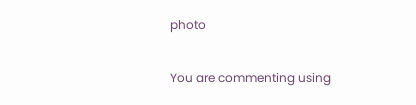photo

You are commenting using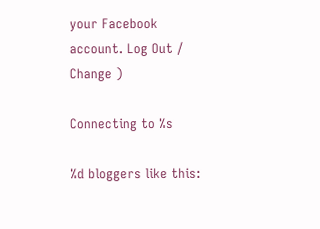your Facebook account. Log Out /  Change )

Connecting to %s

%d bloggers like this: